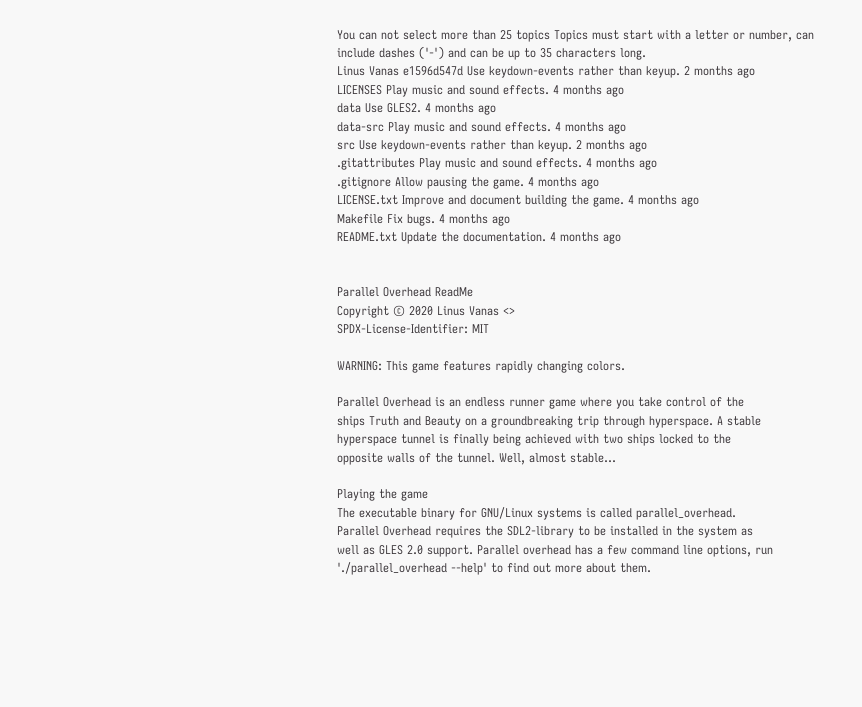You can not select more than 25 topics Topics must start with a letter or number, can include dashes ('-') and can be up to 35 characters long.
Linus Vanas e1596d547d Use keydown-events rather than keyup. 2 months ago
LICENSES Play music and sound effects. 4 months ago
data Use GLES2. 4 months ago
data-src Play music and sound effects. 4 months ago
src Use keydown-events rather than keyup. 2 months ago
.gitattributes Play music and sound effects. 4 months ago
.gitignore Allow pausing the game. 4 months ago
LICENSE.txt Improve and document building the game. 4 months ago
Makefile Fix bugs. 4 months ago
README.txt Update the documentation. 4 months ago


Parallel Overhead ReadMe
Copyright © 2020 Linus Vanas <>
SPDX-License-Identifier: MIT

WARNING: This game features rapidly changing colors.

Parallel Overhead is an endless runner game where you take control of the
ships Truth and Beauty on a groundbreaking trip through hyperspace. A stable
hyperspace tunnel is finally being achieved with two ships locked to the
opposite walls of the tunnel. Well, almost stable...

Playing the game
The executable binary for GNU/Linux systems is called parallel_overhead.
Parallel Overhead requires the SDL2-library to be installed in the system as
well as GLES 2.0 support. Parallel overhead has a few command line options, run
'./parallel_overhead --help' to find out more about them.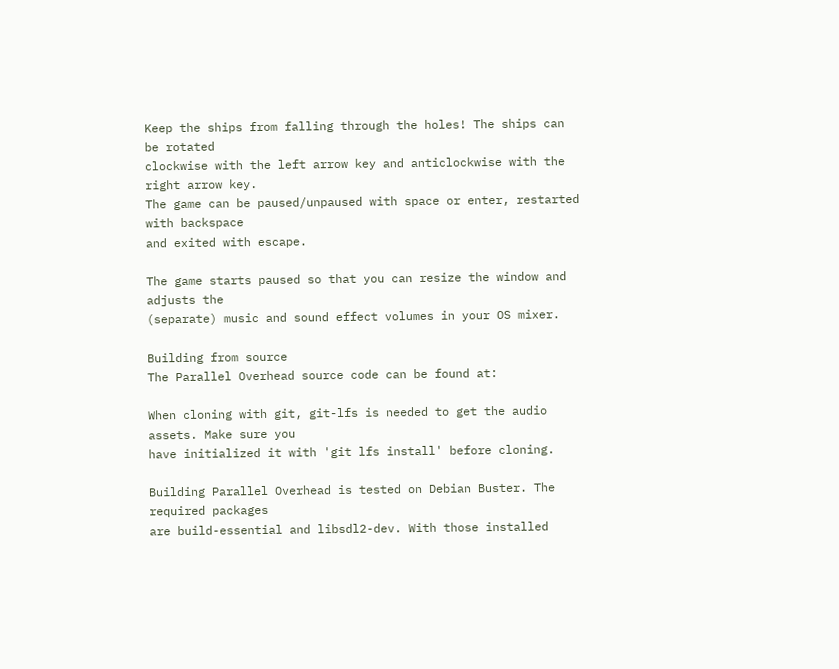Keep the ships from falling through the holes! The ships can be rotated
clockwise with the left arrow key and anticlockwise with the right arrow key.
The game can be paused/unpaused with space or enter, restarted with backspace
and exited with escape.

The game starts paused so that you can resize the window and adjusts the
(separate) music and sound effect volumes in your OS mixer.

Building from source
The Parallel Overhead source code can be found at:

When cloning with git, git-lfs is needed to get the audio assets. Make sure you
have initialized it with 'git lfs install' before cloning.

Building Parallel Overhead is tested on Debian Buster. The required packages
are build-essential and libsdl2-dev. With those installed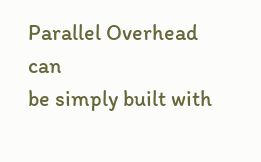Parallel Overhead can
be simply built with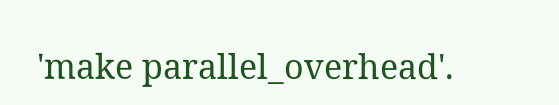'make parallel_overhead'.